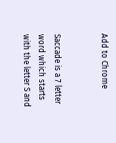Add to Chrome


Saccade is a 7 letter word which starts with the letter S and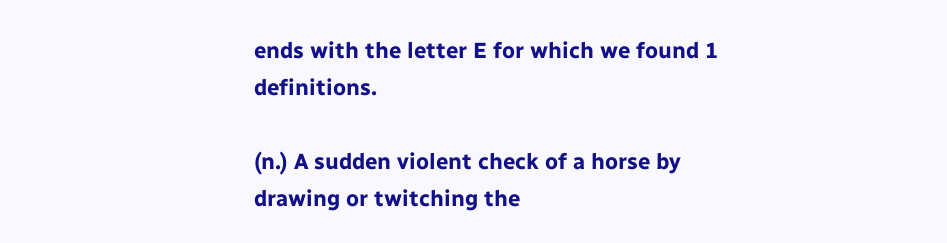ends with the letter E for which we found 1 definitions.

(n.) A sudden violent check of a horse by drawing or twitching the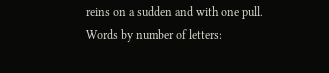reins on a sudden and with one pull.
Words by number of letters: